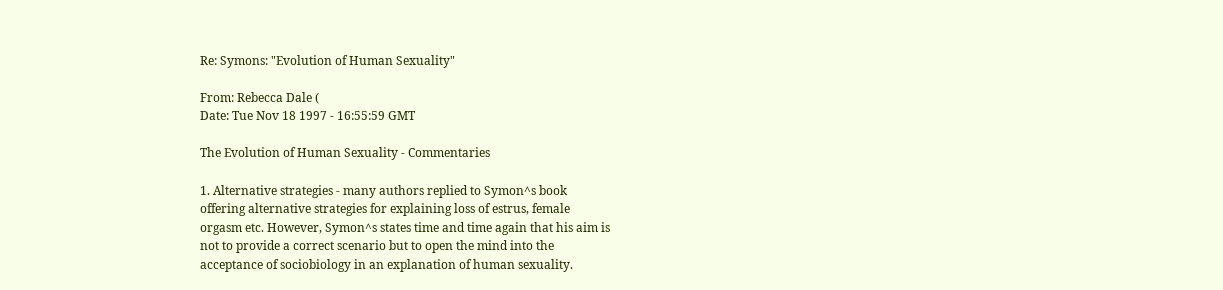Re: Symons: "Evolution of Human Sexuality"

From: Rebecca Dale (
Date: Tue Nov 18 1997 - 16:55:59 GMT

The Evolution of Human Sexuality - Commentaries

1. Alternative strategies - many authors replied to Symon^s book
offering alternative strategies for explaining loss of estrus, female
orgasm etc. However, Symon^s states time and time again that his aim is
not to provide a correct scenario but to open the mind into the
acceptance of sociobiology in an explanation of human sexuality.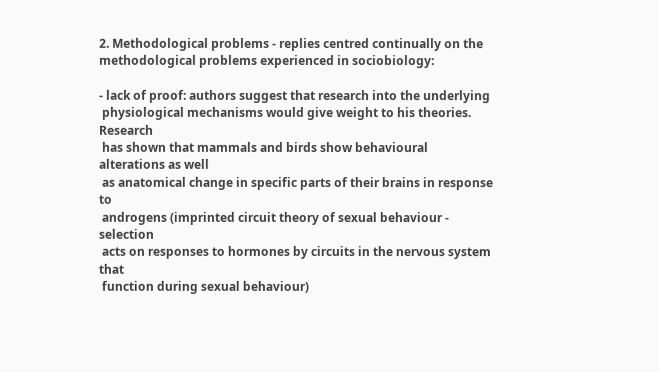2. Methodological problems - replies centred continually on the
methodological problems experienced in sociobiology:

- lack of proof: authors suggest that research into the underlying
 physiological mechanisms would give weight to his theories. Research
 has shown that mammals and birds show behavioural alterations as well
 as anatomical change in specific parts of their brains in response to
 androgens (imprinted circuit theory of sexual behaviour - selection
 acts on responses to hormones by circuits in the nervous system that
 function during sexual behaviour)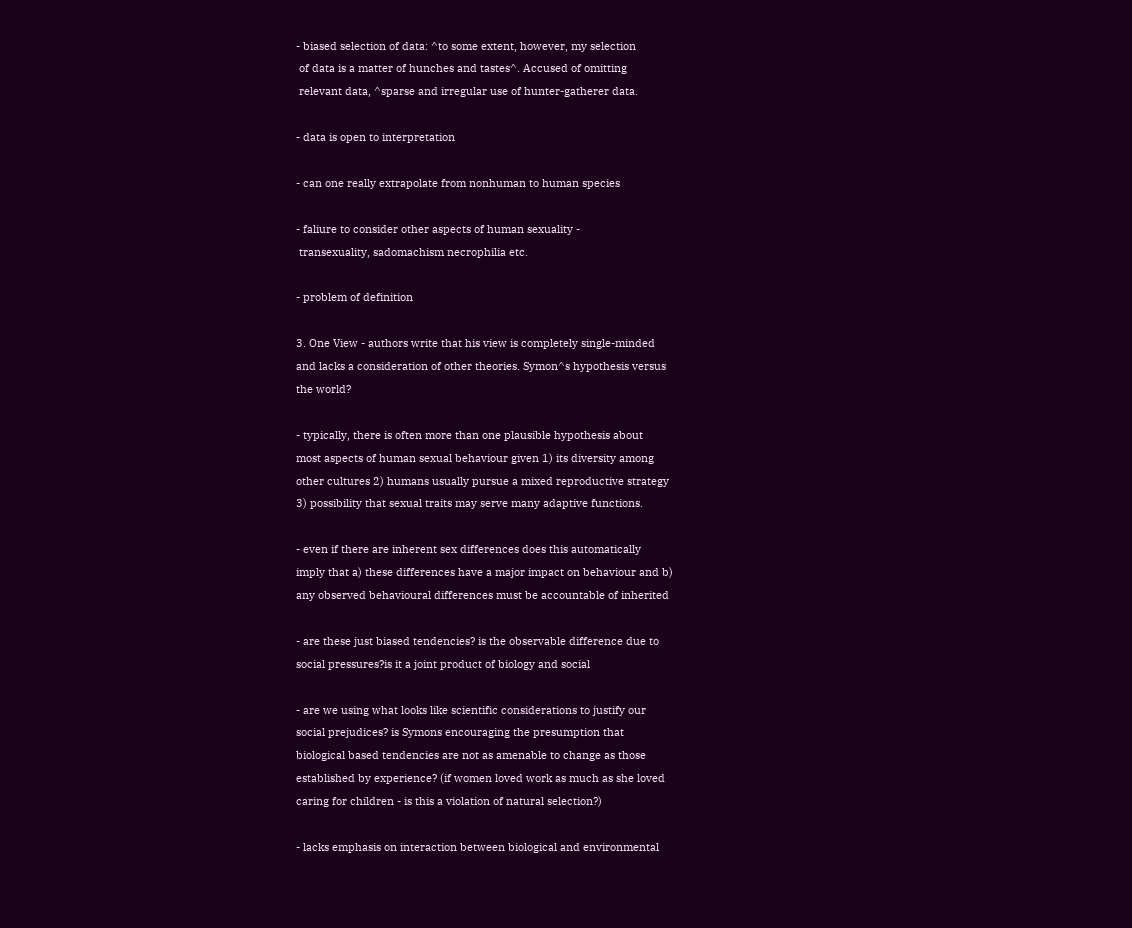- biased selection of data: ^to some extent, however, my selection
 of data is a matter of hunches and tastes^. Accused of omitting
 relevant data, ^sparse and irregular use of hunter-gatherer data.

- data is open to interpretation

- can one really extrapolate from nonhuman to human species

- faliure to consider other aspects of human sexuality -
 transexuality, sadomachism necrophilia etc.

- problem of definition

3. One View - authors write that his view is completely single-minded
and lacks a consideration of other theories. Symon^s hypothesis versus
the world?

- typically, there is often more than one plausible hypothesis about
most aspects of human sexual behaviour given 1) its diversity among
other cultures 2) humans usually pursue a mixed reproductive strategy
3) possibility that sexual traits may serve many adaptive functions.

- even if there are inherent sex differences does this automatically
imply that a) these differences have a major impact on behaviour and b)
any observed behavioural differences must be accountable of inherited

- are these just biased tendencies? is the observable difference due to
social pressures?is it a joint product of biology and social

- are we using what looks like scientific considerations to justify our
social prejudices? is Symons encouraging the presumption that
biological based tendencies are not as amenable to change as those
established by experience? (if women loved work as much as she loved
caring for children - is this a violation of natural selection?)

- lacks emphasis on interaction between biological and environmental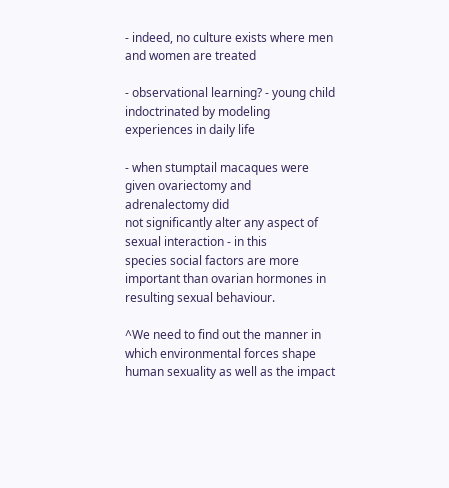- indeed, no culture exists where men and women are treated

- observational learning? - young child indoctrinated by modeling
experiences in daily life

- when stumptail macaques were given ovariectomy and adrenalectomy did
not significantly alter any aspect of sexual interaction - in this
species social factors are more important than ovarian hormones in
resulting sexual behaviour.

^We need to find out the manner in which environmental forces shape
human sexuality as well as the impact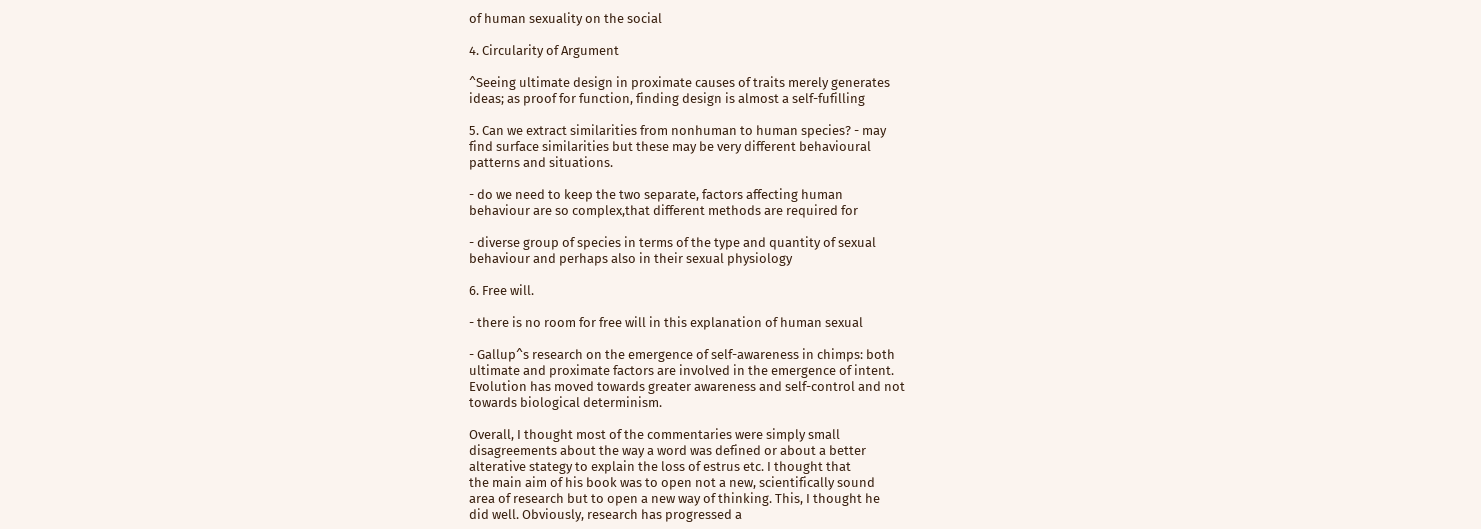of human sexuality on the social

4. Circularity of Argument

^Seeing ultimate design in proximate causes of traits merely generates
ideas; as proof for function, finding design is almost a self-fufilling

5. Can we extract similarities from nonhuman to human species? - may
find surface similarities but these may be very different behavioural
patterns and situations.

- do we need to keep the two separate, factors affecting human
behaviour are so complex,that different methods are required for

- diverse group of species in terms of the type and quantity of sexual
behaviour and perhaps also in their sexual physiology

6. Free will.

- there is no room for free will in this explanation of human sexual

- Gallup^s research on the emergence of self-awareness in chimps: both
ultimate and proximate factors are involved in the emergence of intent.
Evolution has moved towards greater awareness and self-control and not
towards biological determinism.

Overall, I thought most of the commentaries were simply small
disagreements about the way a word was defined or about a better
alterative stategy to explain the loss of estrus etc. I thought that
the main aim of his book was to open not a new, scientifically sound
area of research but to open a new way of thinking. This, I thought he
did well. Obviously, research has progressed a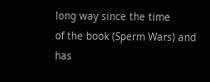long way since the time
of the book (Sperm Wars) and has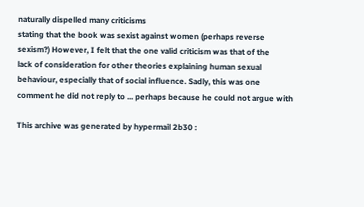naturally dispelled many criticisms
stating that the book was sexist against women (perhaps reverse
sexism?) However, I felt that the one valid criticism was that of the
lack of consideration for other theories explaining human sexual
behaviour, especially that of social influence. Sadly, this was one
comment he did not reply to ... perhaps because he could not argue with

This archive was generated by hypermail 2b30 :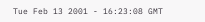Tue Feb 13 2001 - 16:23:08 GMT